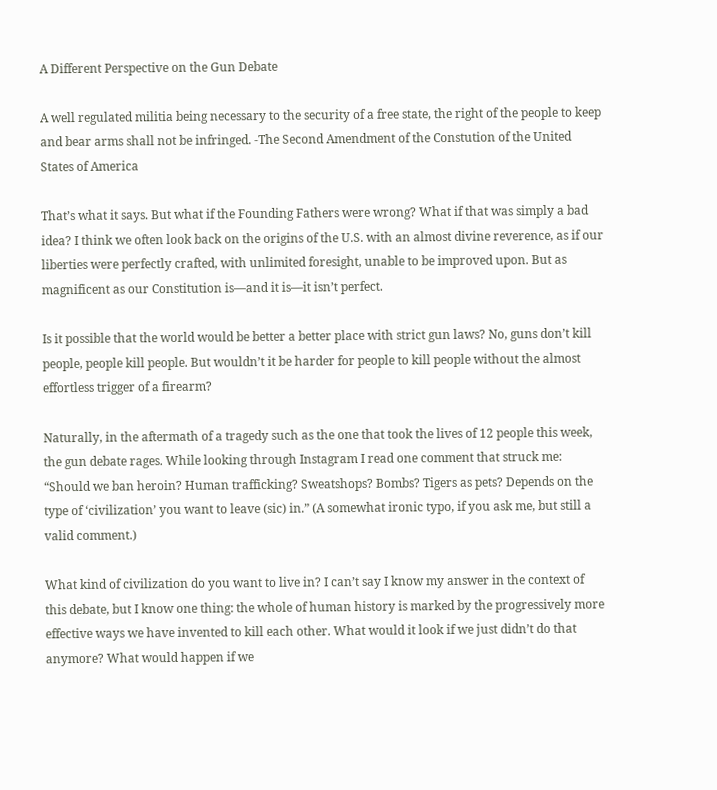A Different Perspective on the Gun Debate

A well regulated militia being necessary to the security of a free state, the right of the people to keep and bear arms shall not be infringed. -The Second Amendment of the Constution of the United States of America

That’s what it says. But what if the Founding Fathers were wrong? What if that was simply a bad idea? I think we often look back on the origins of the U.S. with an almost divine reverence, as if our liberties were perfectly crafted, with unlimited foresight, unable to be improved upon. But as magnificent as our Constitution is—and it is—it isn’t perfect.

Is it possible that the world would be better a better place with strict gun laws? No, guns don’t kill people, people kill people. But wouldn’t it be harder for people to kill people without the almost effortless trigger of a firearm?

Naturally, in the aftermath of a tragedy such as the one that took the lives of 12 people this week, the gun debate rages. While looking through Instagram I read one comment that struck me: “Should we ban heroin? Human trafficking? Sweatshops? Bombs? Tigers as pets? Depends on the type of ‘civilization’ you want to leave (sic) in.” (A somewhat ironic typo, if you ask me, but still a valid comment.)

What kind of civilization do you want to live in? I can’t say I know my answer in the context of this debate, but I know one thing: the whole of human history is marked by the progressively more effective ways we have invented to kill each other. What would it look if we just didn’t do that anymore? What would happen if we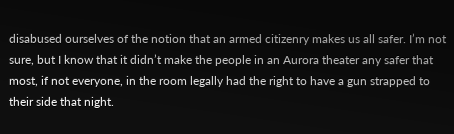disabused ourselves of the notion that an armed citizenry makes us all safer. I’m not sure, but I know that it didn’t make the people in an Aurora theater any safer that most, if not everyone, in the room legally had the right to have a gun strapped to their side that night.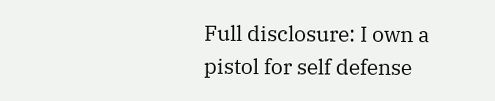Full disclosure: I own a pistol for self defense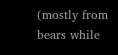(mostly from bears while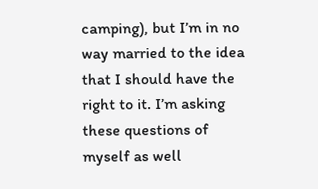camping), but I’m in no way married to the idea that I should have the right to it. I’m asking these questions of myself as well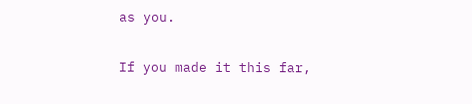as you.

If you made it this far,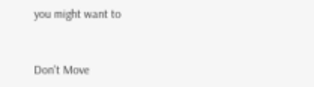you might want to


Don't Move